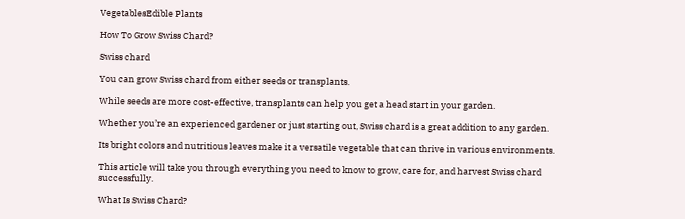VegetablesEdible Plants

How To Grow Swiss Chard?

Swiss chard

You can grow Swiss chard from either seeds or transplants.

While seeds are more cost-effective, transplants can help you get a head start in your garden.

Whether you’re an experienced gardener or just starting out, Swiss chard is a great addition to any garden.

Its bright colors and nutritious leaves make it a versatile vegetable that can thrive in various environments.

This article will take you through everything you need to know to grow, care for, and harvest Swiss chard successfully.

What Is Swiss Chard?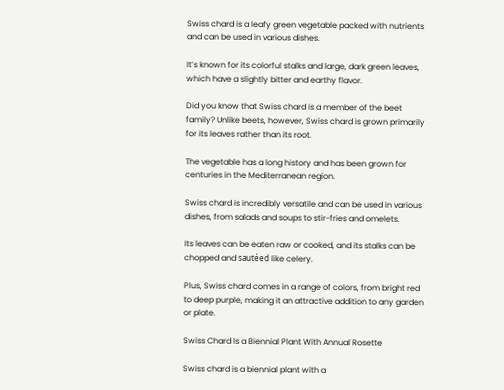Swiss chard is a leafy green vegetable packed with nutrients and can be used in various dishes.

It’s known for its colorful stalks and large, dark green leaves, which have a slightly bitter and earthy flavor.

Did you know that Swiss chard is a member of the beet family? Unlike beets, however, Swiss chard is grown primarily for its leaves rather than its root.

The vegetable has a long history and has been grown for centuries in the Mediterranean region.

Swiss chard is incredibly versatile and can be used in various dishes, from salads and soups to stir-fries and omelets.

Its leaves can be eaten raw or cooked, and its stalks can be chopped and sautéed like celery.

Plus, Swiss chard comes in a range of colors, from bright red to deep purple, making it an attractive addition to any garden or plate.

Swiss Chard Is a Biennial Plant With Annual Rosette

Swiss chard is a biennial plant with a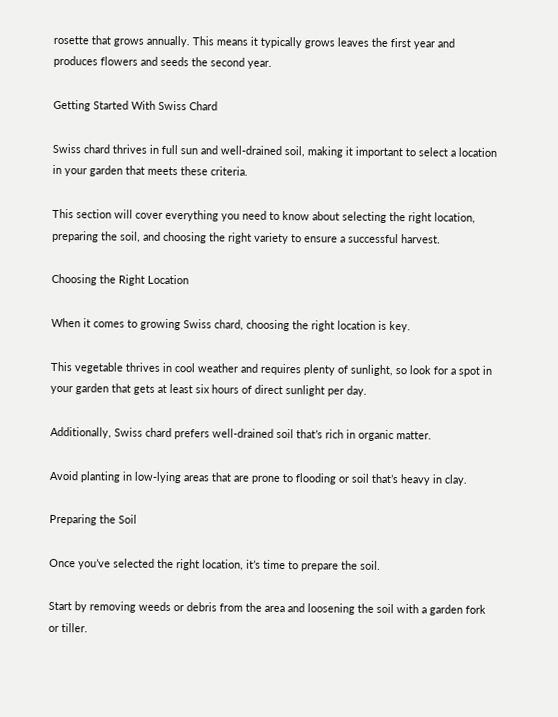rosette that grows annually. This means it typically grows leaves the first year and produces flowers and seeds the second year.

Getting Started With Swiss Chard

Swiss chard thrives in full sun and well-drained soil, making it important to select a location in your garden that meets these criteria.

This section will cover everything you need to know about selecting the right location, preparing the soil, and choosing the right variety to ensure a successful harvest.

Choosing the Right Location

When it comes to growing Swiss chard, choosing the right location is key.

This vegetable thrives in cool weather and requires plenty of sunlight, so look for a spot in your garden that gets at least six hours of direct sunlight per day.

Additionally, Swiss chard prefers well-drained soil that’s rich in organic matter.

Avoid planting in low-lying areas that are prone to flooding or soil that’s heavy in clay.

Preparing the Soil

Once you’ve selected the right location, it’s time to prepare the soil.

Start by removing weeds or debris from the area and loosening the soil with a garden fork or tiller.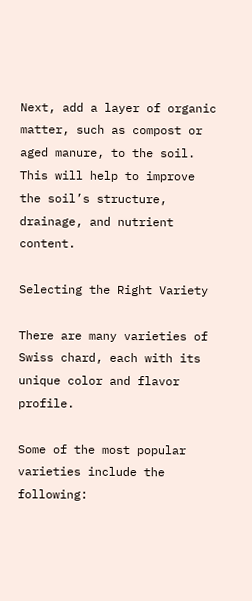Next, add a layer of organic matter, such as compost or aged manure, to the soil. This will help to improve the soil’s structure, drainage, and nutrient content.

Selecting the Right Variety

There are many varieties of Swiss chard, each with its unique color and flavor profile.

Some of the most popular varieties include the following: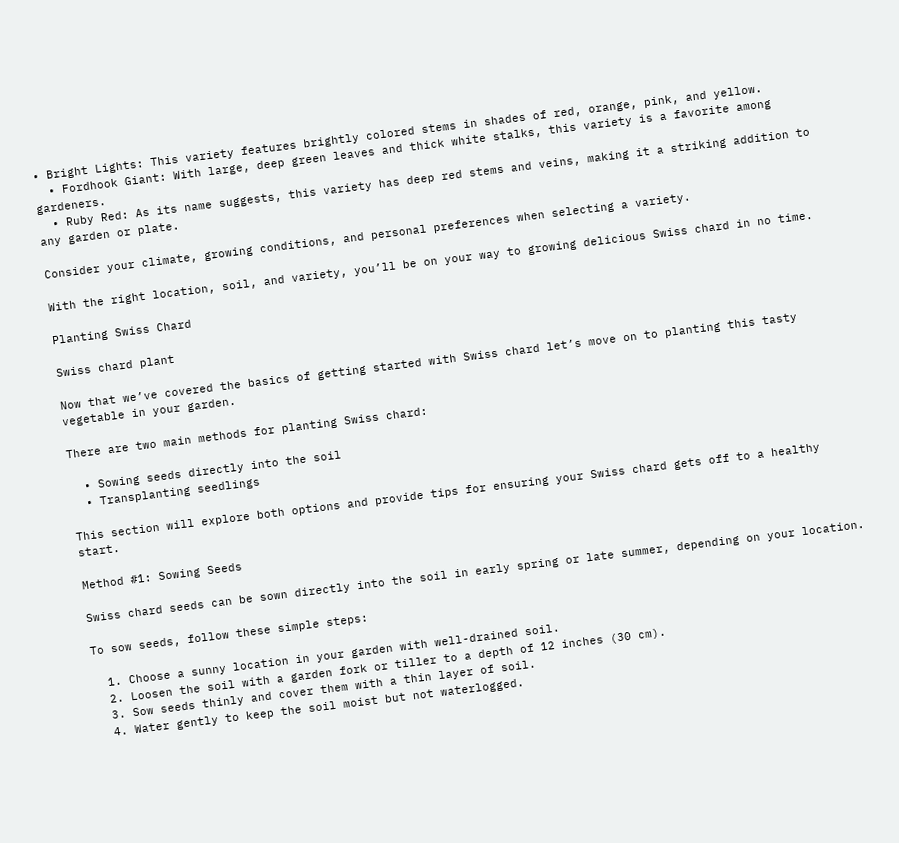• Bright Lights: This variety features brightly colored stems in shades of red, orange, pink, and yellow.
  • Fordhook Giant: With large, deep green leaves and thick white stalks, this variety is a favorite among gardeners.
  • Ruby Red: As its name suggests, this variety has deep red stems and veins, making it a striking addition to any garden or plate.

Consider your climate, growing conditions, and personal preferences when selecting a variety.

With the right location, soil, and variety, you’ll be on your way to growing delicious Swiss chard in no time.

Planting Swiss Chard

Swiss chard plant

Now that we’ve covered the basics of getting started with Swiss chard let’s move on to planting this tasty vegetable in your garden.

There are two main methods for planting Swiss chard:

  • Sowing seeds directly into the soil
  • Transplanting seedlings

This section will explore both options and provide tips for ensuring your Swiss chard gets off to a healthy start.

Method #1: Sowing Seeds

Swiss chard seeds can be sown directly into the soil in early spring or late summer, depending on your location.

To sow seeds, follow these simple steps:

  1. Choose a sunny location in your garden with well-drained soil.
  2. Loosen the soil with a garden fork or tiller to a depth of 12 inches (30 cm).
  3. Sow seeds thinly and cover them with a thin layer of soil.
  4. Water gently to keep the soil moist but not waterlogged.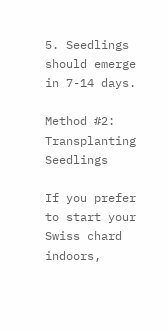5. Seedlings should emerge in 7-14 days.

Method #2: Transplanting Seedlings

If you prefer to start your Swiss chard indoors,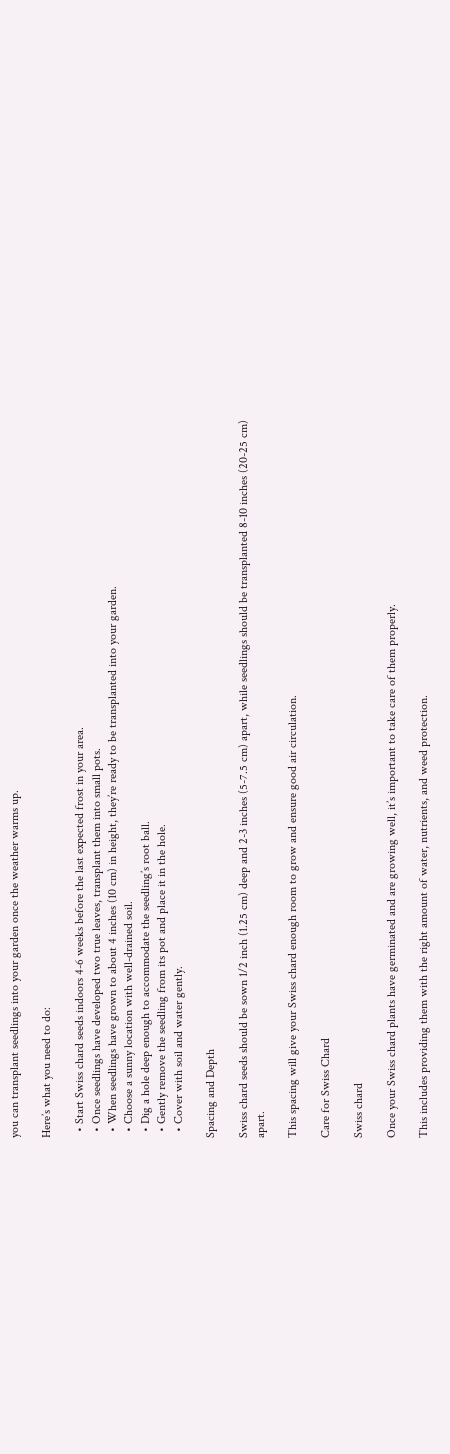you can transplant seedlings into your garden once the weather warms up.

Here’s what you need to do:

  • Start Swiss chard seeds indoors 4-6 weeks before the last expected frost in your area.
  • Once seedlings have developed two true leaves, transplant them into small pots.
  • When seedlings have grown to about 4 inches (10 cm) in height, they’re ready to be transplanted into your garden.
  • Choose a sunny location with well-drained soil.
  • Dig a hole deep enough to accommodate the seedling’s root ball.
  • Gently remove the seedling from its pot and place it in the hole.
  • Cover with soil and water gently.

Spacing and Depth

Swiss chard seeds should be sown 1/2 inch (1.25 cm) deep and 2-3 inches (5-7.5 cm) apart, while seedlings should be transplanted 8-10 inches (20-25 cm) apart.

This spacing will give your Swiss chard enough room to grow and ensure good air circulation.

Care for Swiss Chard

Swiss chard

Once your Swiss chard plants have germinated and are growing well, it’s important to take care of them properly.

This includes providing them with the right amount of water, nutrients, and weed protection.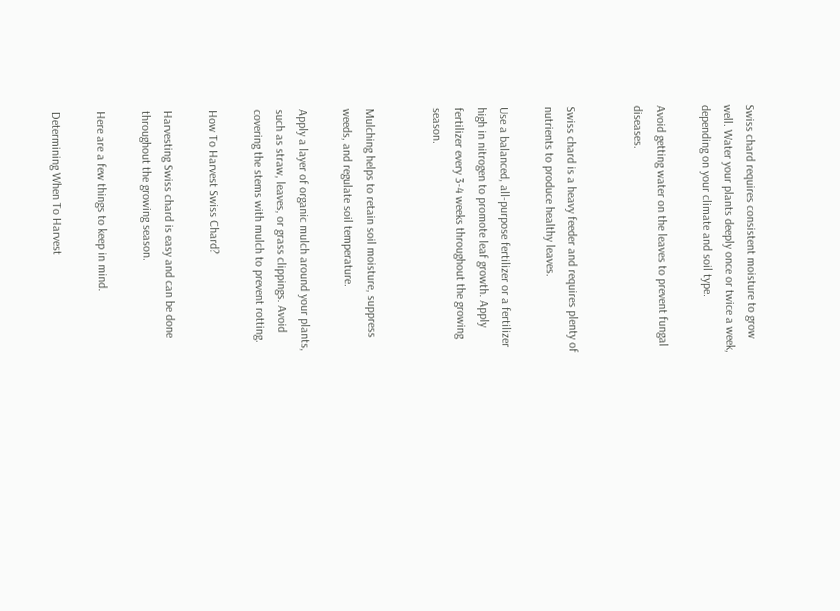Swiss chard requires consistent moisture to grow well. Water your plants deeply once or twice a week, depending on your climate and soil type.

Avoid getting water on the leaves to prevent fungal diseases.


Swiss chard is a heavy feeder and requires plenty of nutrients to produce healthy leaves.

Use a balanced, all-purpose fertilizer or a fertilizer high in nitrogen to promote leaf growth. Apply fertilizer every 3-4 weeks throughout the growing season.


Mulching helps to retain soil moisture, suppress weeds, and regulate soil temperature.

Apply a layer of organic mulch around your plants, such as straw, leaves, or grass clippings. Avoid covering the stems with mulch to prevent rotting.

How To Harvest Swiss Chard?

Harvesting Swiss chard is easy and can be done throughout the growing season.

Here are a few things to keep in mind.

Determining When To Harvest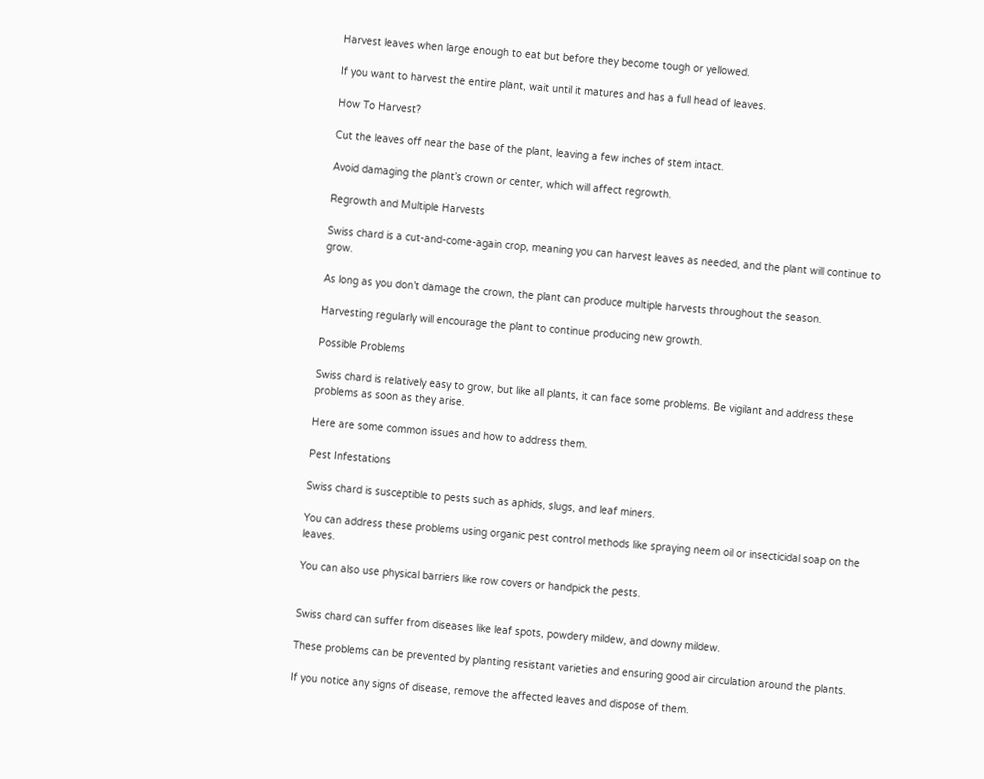Harvest leaves when large enough to eat but before they become tough or yellowed.

If you want to harvest the entire plant, wait until it matures and has a full head of leaves.

How To Harvest?

Cut the leaves off near the base of the plant, leaving a few inches of stem intact.

Avoid damaging the plant’s crown or center, which will affect regrowth.

Regrowth and Multiple Harvests

Swiss chard is a cut-and-come-again crop, meaning you can harvest leaves as needed, and the plant will continue to grow.

As long as you don’t damage the crown, the plant can produce multiple harvests throughout the season.

Harvesting regularly will encourage the plant to continue producing new growth.

Possible Problems

Swiss chard is relatively easy to grow, but like all plants, it can face some problems. Be vigilant and address these problems as soon as they arise.

Here are some common issues and how to address them.

Pest Infestations

Swiss chard is susceptible to pests such as aphids, slugs, and leaf miners.

You can address these problems using organic pest control methods like spraying neem oil or insecticidal soap on the leaves.

You can also use physical barriers like row covers or handpick the pests.


Swiss chard can suffer from diseases like leaf spots, powdery mildew, and downy mildew.

These problems can be prevented by planting resistant varieties and ensuring good air circulation around the plants.

If you notice any signs of disease, remove the affected leaves and dispose of them.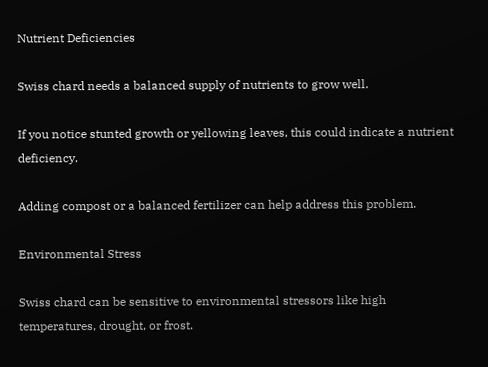Nutrient Deficiencies

Swiss chard needs a balanced supply of nutrients to grow well.

If you notice stunted growth or yellowing leaves, this could indicate a nutrient deficiency.

Adding compost or a balanced fertilizer can help address this problem.

Environmental Stress

Swiss chard can be sensitive to environmental stressors like high temperatures, drought, or frost.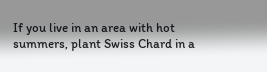If you live in an area with hot summers, plant Swiss Chard in a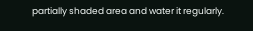partially shaded area and water it regularly.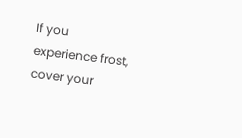If you experience frost, cover your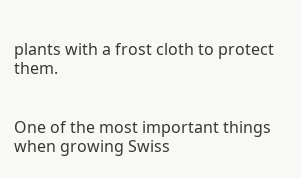plants with a frost cloth to protect them.


One of the most important things when growing Swiss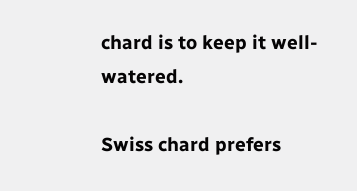chard is to keep it well-watered.

Swiss chard prefers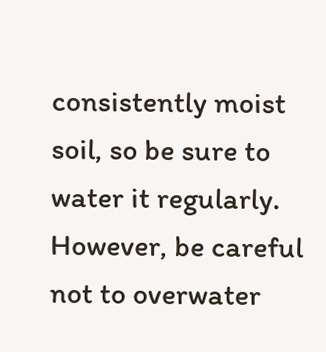consistently moist soil, so be sure to water it regularly. However, be careful not to overwater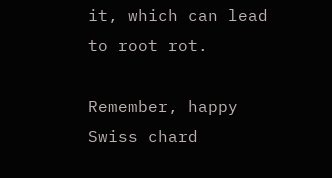it, which can lead to root rot.

Remember, happy Swiss chard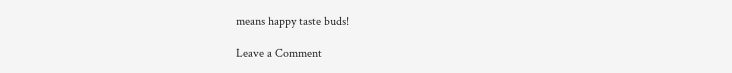means happy taste buds!

Leave a Comment